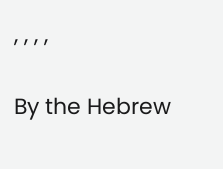, , , ,

By the Hebrew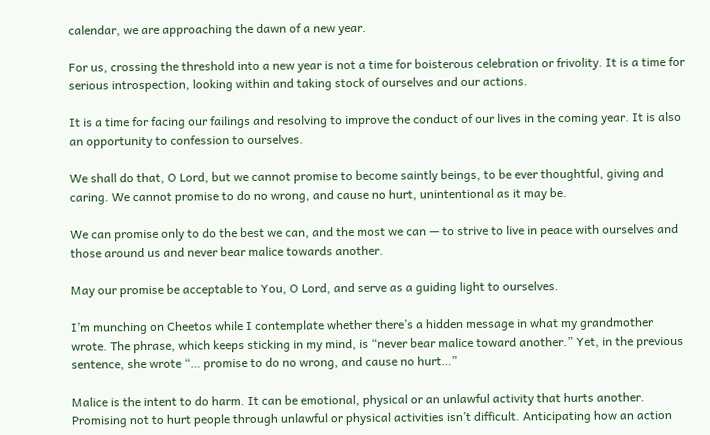calendar, we are approaching the dawn of a new year.

For us, crossing the threshold into a new year is not a time for boisterous celebration or frivolity. It is a time for serious introspection, looking within and taking stock of ourselves and our actions.

It is a time for facing our failings and resolving to improve the conduct of our lives in the coming year. It is also an opportunity to confession to ourselves.

We shall do that, O Lord, but we cannot promise to become saintly beings, to be ever thoughtful, giving and caring. We cannot promise to do no wrong, and cause no hurt, unintentional as it may be.

We can promise only to do the best we can, and the most we can — to strive to live in peace with ourselves and those around us and never bear malice towards another.

May our promise be acceptable to You, O Lord, and serve as a guiding light to ourselves.

I’m munching on Cheetos while I contemplate whether there’s a hidden message in what my grandmother wrote. The phrase, which keeps sticking in my mind, is “never bear malice toward another.” Yet, in the previous sentence, she wrote “… promise to do no wrong, and cause no hurt…”

Malice is the intent to do harm. It can be emotional, physical or an unlawful activity that hurts another. Promising not to hurt people through unlawful or physical activities isn’t difficult. Anticipating how an action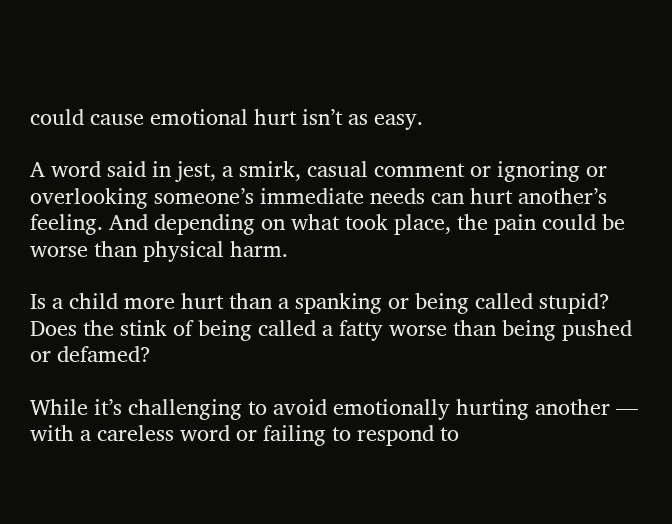could cause emotional hurt isn’t as easy.

A word said in jest, a smirk, casual comment or ignoring or overlooking someone’s immediate needs can hurt another’s feeling. And depending on what took place, the pain could be worse than physical harm.

Is a child more hurt than a spanking or being called stupid? Does the stink of being called a fatty worse than being pushed or defamed?

While it’s challenging to avoid emotionally hurting another — with a careless word or failing to respond to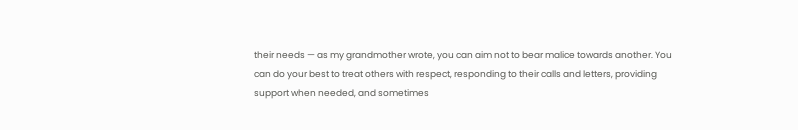their needs — as my grandmother wrote, you can aim not to bear malice towards another. You can do your best to treat others with respect, responding to their calls and letters, providing support when needed, and sometimes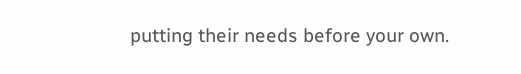putting their needs before your own.